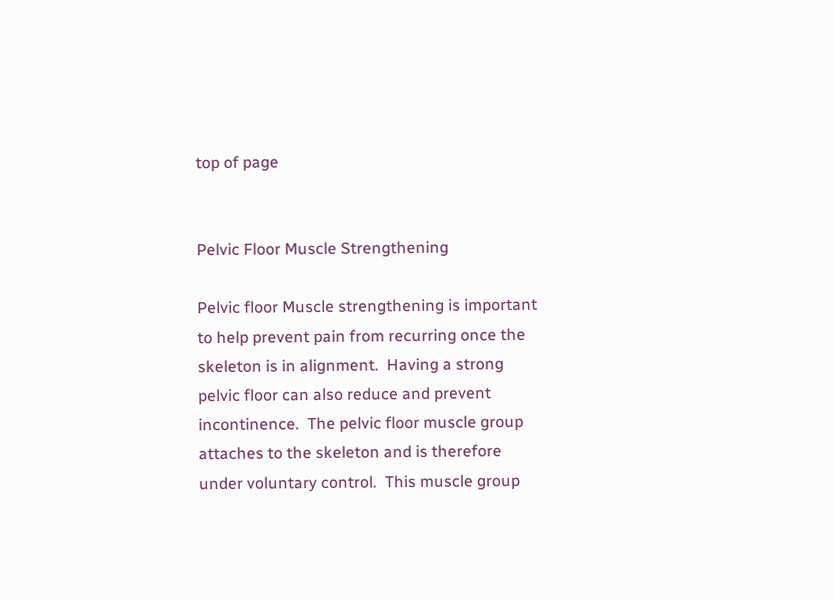top of page


Pelvic Floor Muscle Strengthening

Pelvic floor Muscle strengthening is important to help prevent pain from recurring once the skeleton is in alignment.  Having a strong pelvic floor can also reduce and prevent incontinence.  The pelvic floor muscle group attaches to the skeleton and is therefore under voluntary control.  This muscle group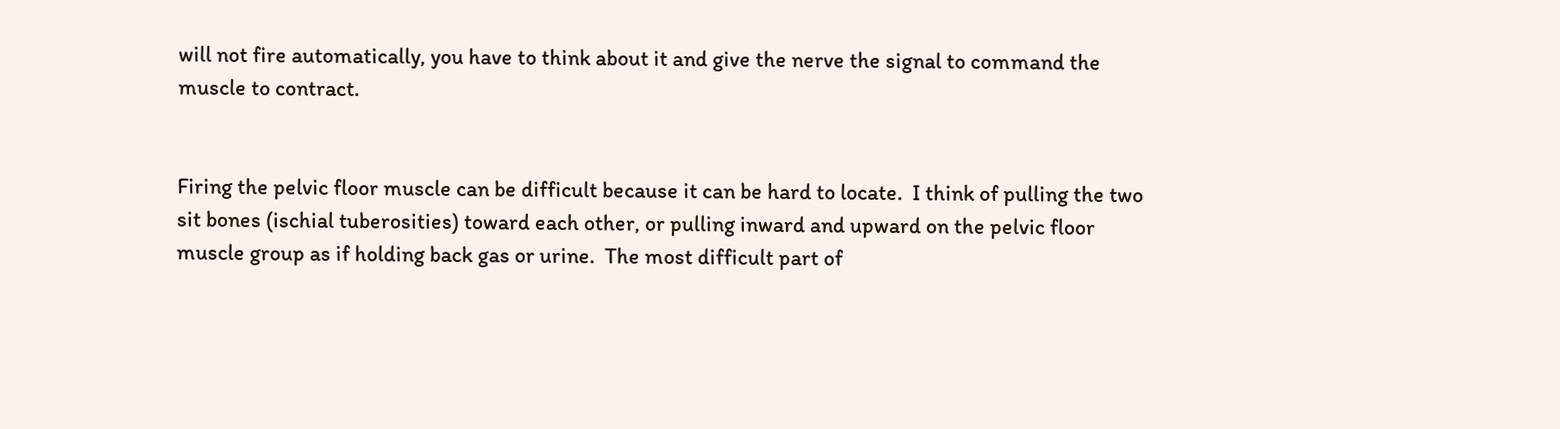will not fire automatically, you have to think about it and give the nerve the signal to command the muscle to contract.


Firing the pelvic floor muscle can be difficult because it can be hard to locate.  I think of pulling the two sit bones (ischial tuberosities) toward each other, or pulling inward and upward on the pelvic floor muscle group as if holding back gas or urine.  The most difficult part of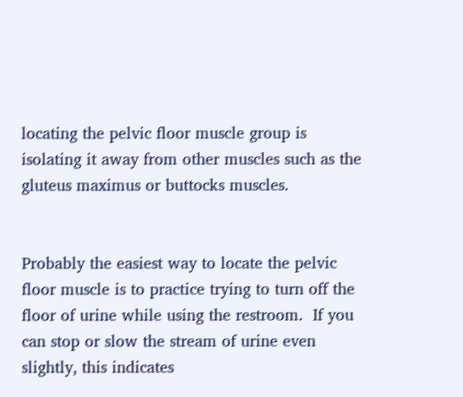locating the pelvic floor muscle group is isolating it away from other muscles such as the gluteus maximus or buttocks muscles.


Probably the easiest way to locate the pelvic floor muscle is to practice trying to turn off the floor of urine while using the restroom.  If you can stop or slow the stream of urine even slightly, this indicates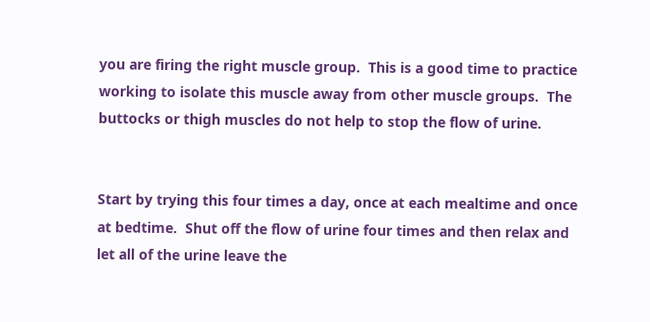you are firing the right muscle group.  This is a good time to practice working to isolate this muscle away from other muscle groups.  The buttocks or thigh muscles do not help to stop the flow of urine.


Start by trying this four times a day, once at each mealtime and once at bedtime.  Shut off the flow of urine four times and then relax and let all of the urine leave the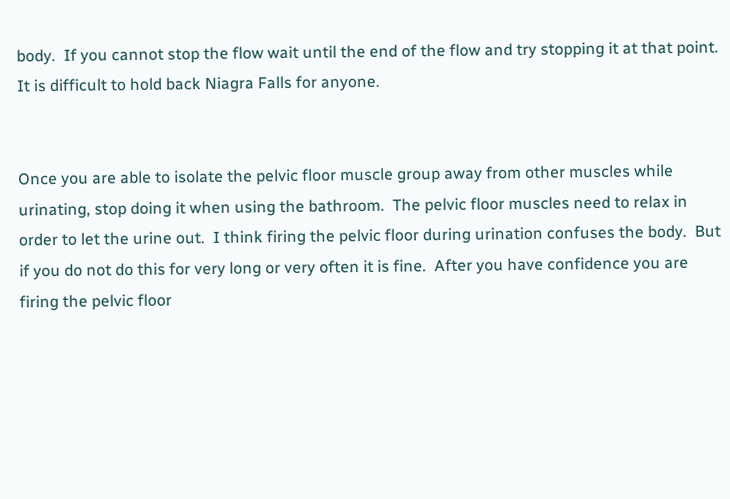body.  If you cannot stop the flow wait until the end of the flow and try stopping it at that point. It is difficult to hold back Niagra Falls for anyone.


Once you are able to isolate the pelvic floor muscle group away from other muscles while urinating, stop doing it when using the bathroom.  The pelvic floor muscles need to relax in order to let the urine out.  I think firing the pelvic floor during urination confuses the body.  But if you do not do this for very long or very often it is fine.  After you have confidence you are firing the pelvic floor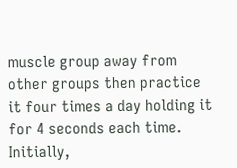muscle group away from other groups then practice it four times a day holding it for 4 seconds each time.  Initially,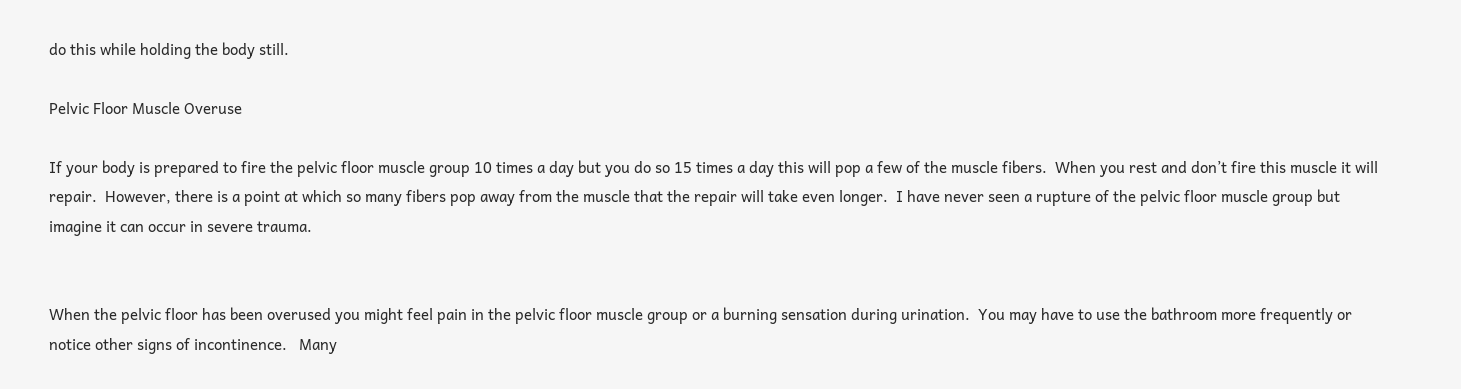do this while holding the body still.

Pelvic Floor Muscle Overuse

If your body is prepared to fire the pelvic floor muscle group 10 times a day but you do so 15 times a day this will pop a few of the muscle fibers.  When you rest and don’t fire this muscle it will repair.  However, there is a point at which so many fibers pop away from the muscle that the repair will take even longer.  I have never seen a rupture of the pelvic floor muscle group but imagine it can occur in severe trauma.


When the pelvic floor has been overused you might feel pain in the pelvic floor muscle group or a burning sensation during urination.  You may have to use the bathroom more frequently or notice other signs of incontinence.   Many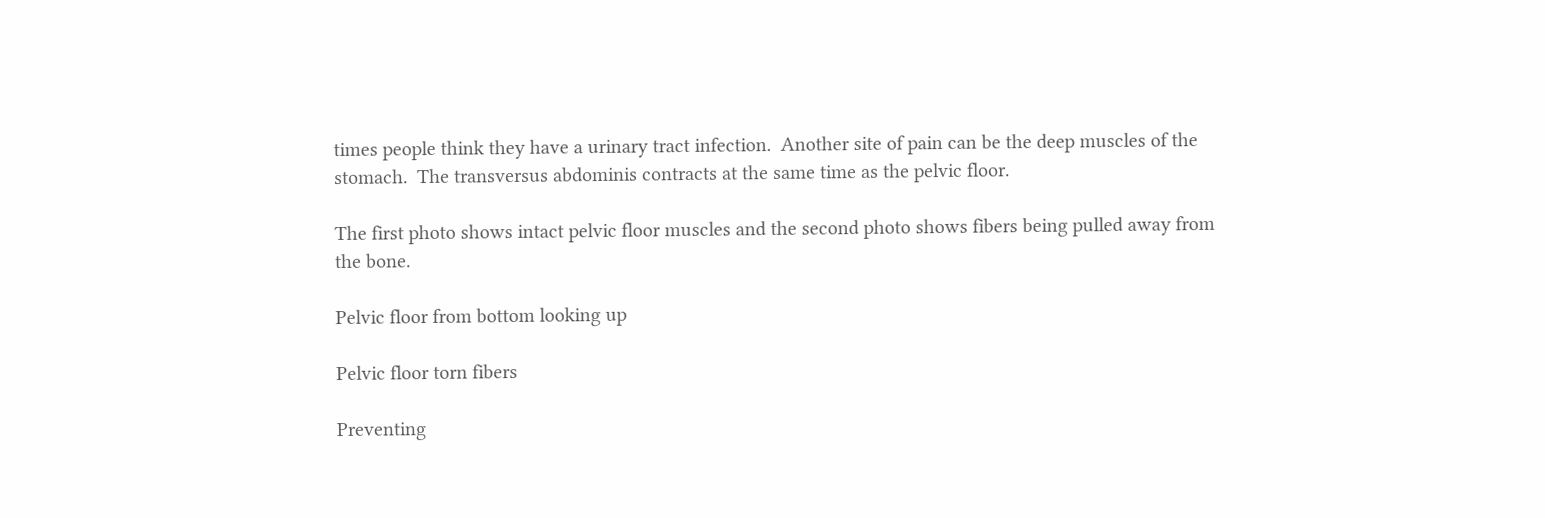times people think they have a urinary tract infection.  Another site of pain can be the deep muscles of the stomach.  The transversus abdominis contracts at the same time as the pelvic floor.

The first photo shows intact pelvic floor muscles and the second photo shows fibers being pulled away from the bone.

Pelvic floor from bottom looking up

Pelvic floor torn fibers

Preventing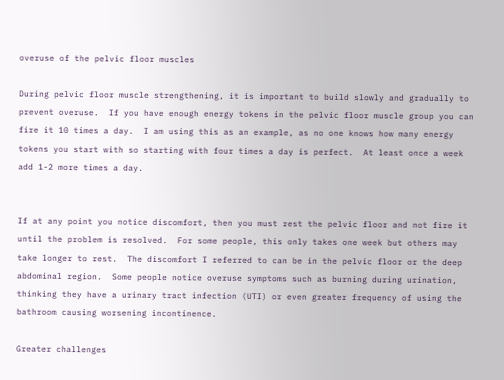overuse of the pelvic floor muscles

During pelvic floor muscle strengthening, it is important to build slowly and gradually to prevent overuse.  If you have enough energy tokens in the pelvic floor muscle group you can fire it 10 times a day.  I am using this as an example, as no one knows how many energy tokens you start with so starting with four times a day is perfect.  At least once a week add 1-2 more times a day.


If at any point you notice discomfort, then you must rest the pelvic floor and not fire it until the problem is resolved.  For some people, this only takes one week but others may take longer to rest.  The discomfort I referred to can be in the pelvic floor or the deep abdominal region.  Some people notice overuse symptoms such as burning during urination, thinking they have a urinary tract infection (UTI) or even greater frequency of using the bathroom causing worsening incontinence.

Greater challenges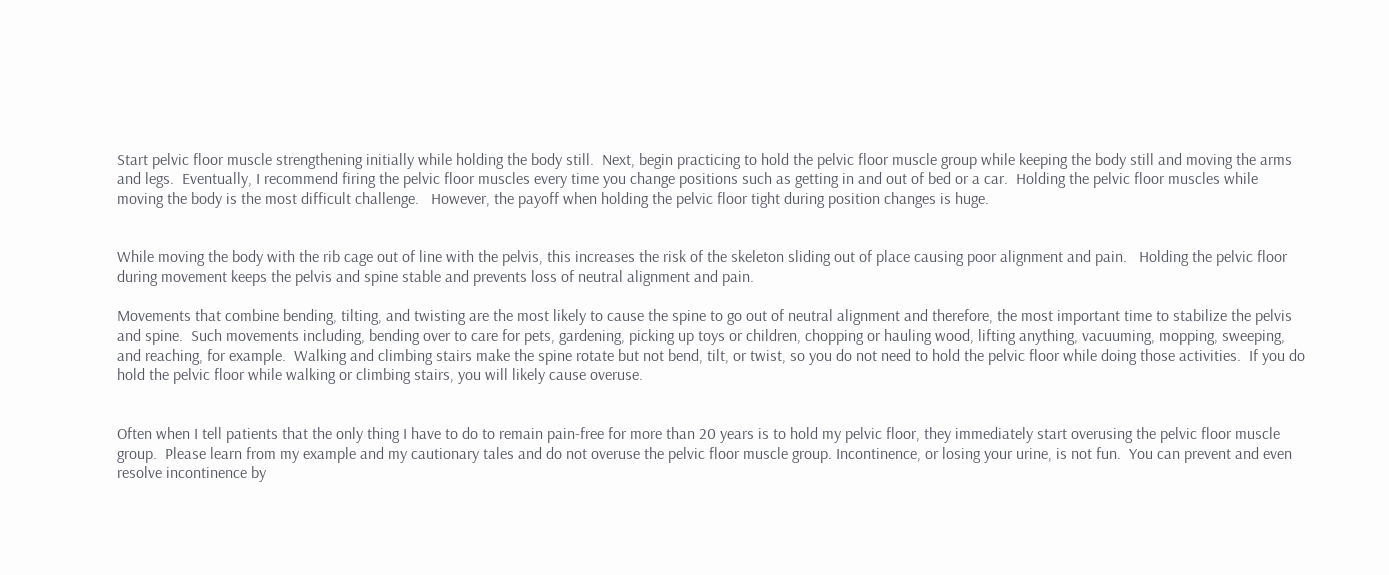Start pelvic floor muscle strengthening initially while holding the body still.  Next, begin practicing to hold the pelvic floor muscle group while keeping the body still and moving the arms and legs.  Eventually, I recommend firing the pelvic floor muscles every time you change positions such as getting in and out of bed or a car.  Holding the pelvic floor muscles while moving the body is the most difficult challenge.   However, the payoff when holding the pelvic floor tight during position changes is huge.


While moving the body with the rib cage out of line with the pelvis, this increases the risk of the skeleton sliding out of place causing poor alignment and pain.   Holding the pelvic floor during movement keeps the pelvis and spine stable and prevents loss of neutral alignment and pain.

Movements that combine bending, tilting, and twisting are the most likely to cause the spine to go out of neutral alignment and therefore, the most important time to stabilize the pelvis and spine.  Such movements including, bending over to care for pets, gardening, picking up toys or children, chopping or hauling wood, lifting anything, vacuuming, mopping, sweeping, and reaching, for example.  Walking and climbing stairs make the spine rotate but not bend, tilt, or twist, so you do not need to hold the pelvic floor while doing those activities.  If you do hold the pelvic floor while walking or climbing stairs, you will likely cause overuse.


Often when I tell patients that the only thing I have to do to remain pain-free for more than 20 years is to hold my pelvic floor, they immediately start overusing the pelvic floor muscle group.  Please learn from my example and my cautionary tales and do not overuse the pelvic floor muscle group. Incontinence, or losing your urine, is not fun.  You can prevent and even resolve incontinence by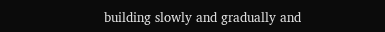building slowly and gradually and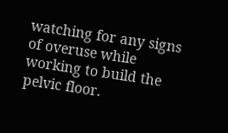watching for any signs of overuse while working to build the pelvic floor.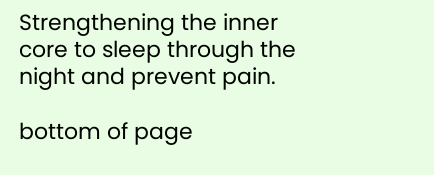Strengthening the inner core to sleep through the night and prevent pain.

bottom of page